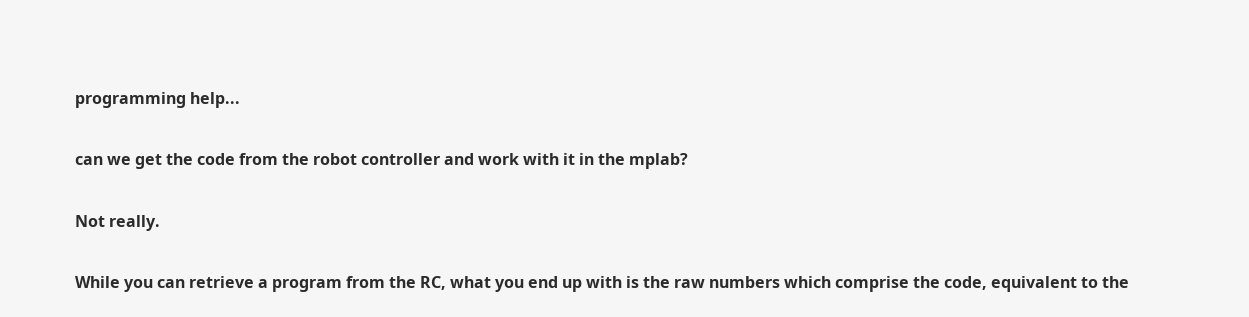programming help...

can we get the code from the robot controller and work with it in the mplab?

Not really.

While you can retrieve a program from the RC, what you end up with is the raw numbers which comprise the code, equivalent to the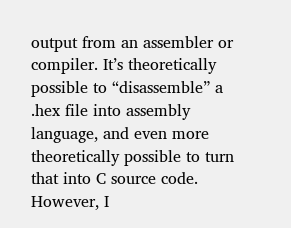output from an assembler or compiler. It’s theoretically possible to “disassemble” a .hex file into assembly language, and even more theoretically possible to turn that into C source code. However, I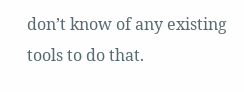don’t know of any existing tools to do that.